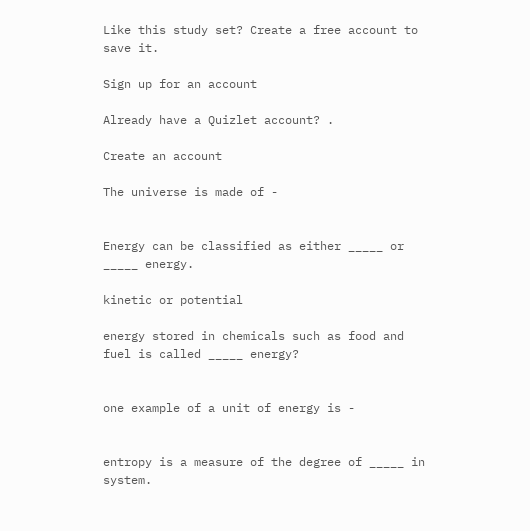Like this study set? Create a free account to save it.

Sign up for an account

Already have a Quizlet account? .

Create an account

The universe is made of -


Energy can be classified as either _____ or _____ energy.

kinetic or potential

energy stored in chemicals such as food and fuel is called _____ energy?


one example of a unit of energy is -


entropy is a measure of the degree of _____ in system.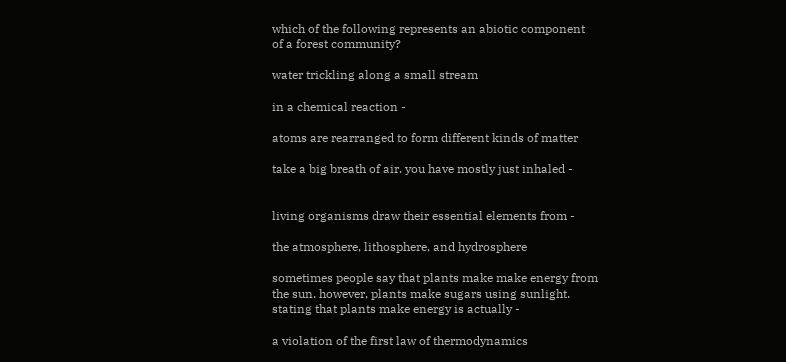which of the following represents an abiotic component of a forest community?

water trickling along a small stream

in a chemical reaction -

atoms are rearranged to form different kinds of matter

take a big breath of air. you have mostly just inhaled -


living organisms draw their essential elements from -

the atmosphere, lithosphere, and hydrosphere

sometimes people say that plants make make energy from the sun. however, plants make sugars using sunlight. stating that plants make energy is actually -

a violation of the first law of thermodynamics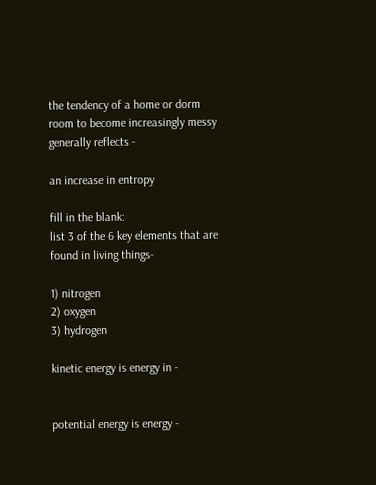the tendency of a home or dorm room to become increasingly messy generally reflects -

an increase in entropy

fill in the blank:
list 3 of the 6 key elements that are found in living things-

1) nitrogen
2) oxygen
3) hydrogen

kinetic energy is energy in -


potential energy is energy -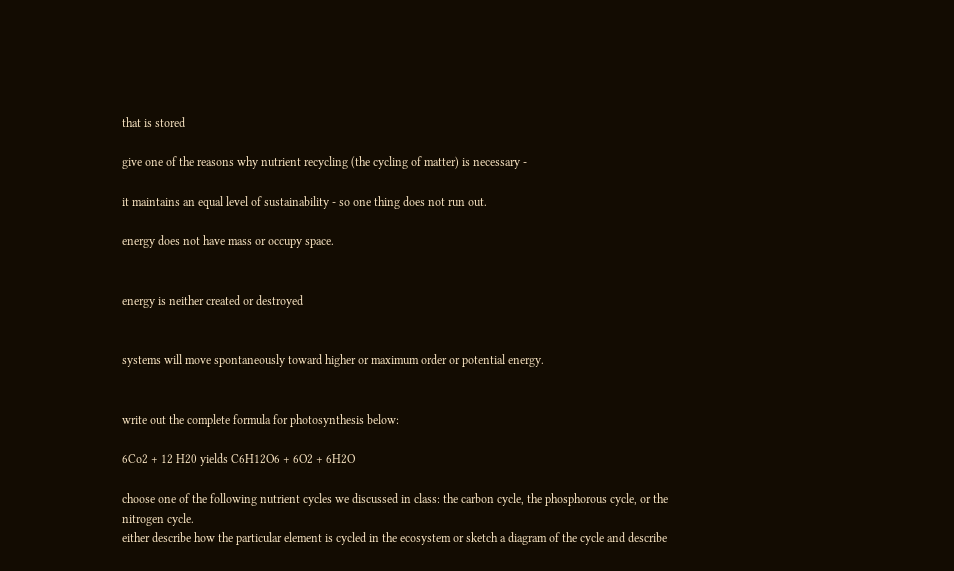that is stored

give one of the reasons why nutrient recycling (the cycling of matter) is necessary -

it maintains an equal level of sustainability - so one thing does not run out.

energy does not have mass or occupy space.


energy is neither created or destroyed


systems will move spontaneously toward higher or maximum order or potential energy.


write out the complete formula for photosynthesis below:

6Co2 + 12 H20 yields C6H12O6 + 6O2 + 6H2O

choose one of the following nutrient cycles we discussed in class: the carbon cycle, the phosphorous cycle, or the nitrogen cycle.
either describe how the particular element is cycled in the ecosystem or sketch a diagram of the cycle and describe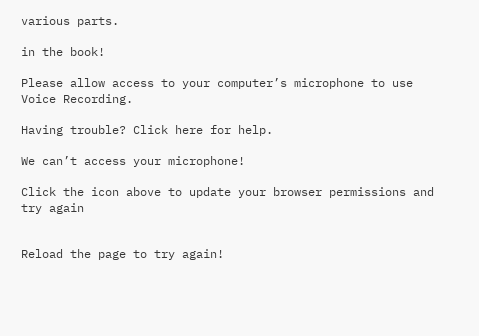various parts.

in the book!

Please allow access to your computer’s microphone to use Voice Recording.

Having trouble? Click here for help.

We can’t access your microphone!

Click the icon above to update your browser permissions and try again


Reload the page to try again!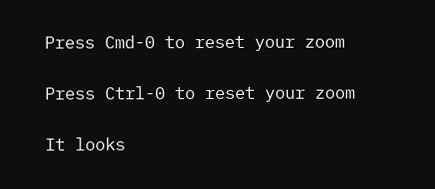Press Cmd-0 to reset your zoom

Press Ctrl-0 to reset your zoom

It looks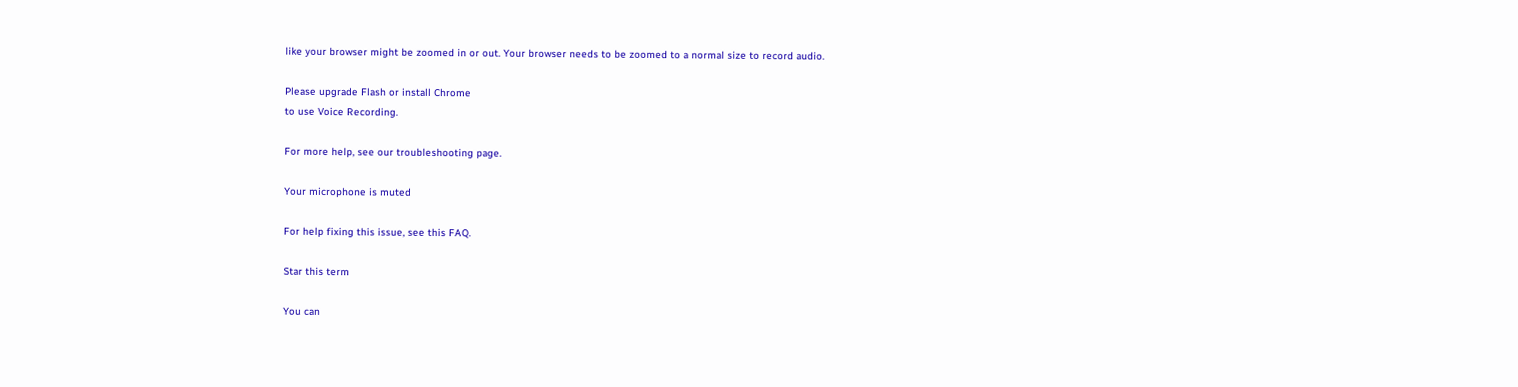like your browser might be zoomed in or out. Your browser needs to be zoomed to a normal size to record audio.

Please upgrade Flash or install Chrome
to use Voice Recording.

For more help, see our troubleshooting page.

Your microphone is muted

For help fixing this issue, see this FAQ.

Star this term

You can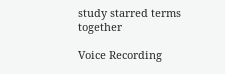study starred terms together

Voice Recording